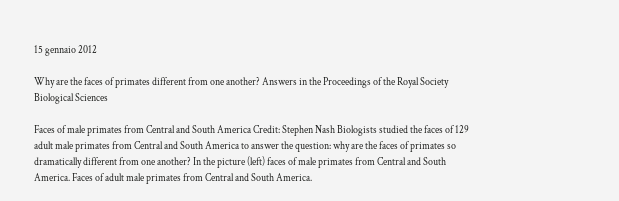15 gennaio 2012

Why are the faces of primates different from one another? Answers in the Proceedings of the Royal Society Biological Sciences

Faces of male primates from Central and South America Credit: Stephen Nash Biologists studied the faces of 129 adult male primates from Central and South America to answer the question: why are the faces of primates so dramatically different from one another? In the picture (left) faces of male primates from Central and South America. Faces of adult male primates from Central and South America.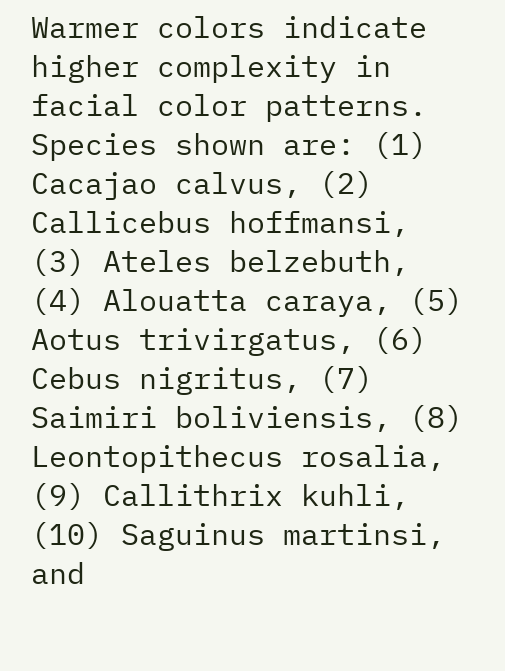Warmer colors indicate higher complexity in facial color patterns. Species shown are: (1) Cacajao calvus, (2) Callicebus hoffmansi, (3) Ateles belzebuth, (4) Alouatta caraya, (5) Aotus trivirgatus, (6) Cebus nigritus, (7) Saimiri boliviensis, (8) Leontopithecus rosalia, (9) Callithrix kuhli, (10) Saguinus martinsi, and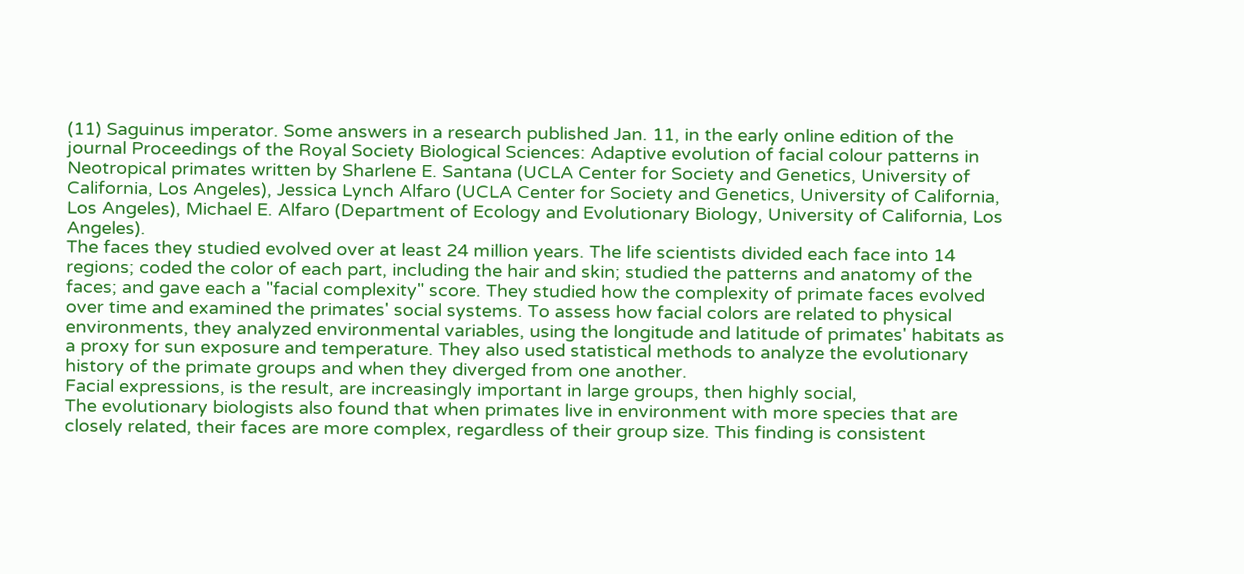(11) Saguinus imperator. Some answers in a research published Jan. 11, in the early online edition of the journal Proceedings of the Royal Society Biological Sciences: Adaptive evolution of facial colour patterns in Neotropical primates written by Sharlene E. Santana (UCLA Center for Society and Genetics, University of California, Los Angeles), Jessica Lynch Alfaro (UCLA Center for Society and Genetics, University of California, Los Angeles), Michael E. Alfaro (Department of Ecology and Evolutionary Biology, University of California, Los Angeles).
The faces they studied evolved over at least 24 million years. The life scientists divided each face into 14 regions; coded the color of each part, including the hair and skin; studied the patterns and anatomy of the faces; and gave each a "facial complexity" score. They studied how the complexity of primate faces evolved over time and examined the primates' social systems. To assess how facial colors are related to physical environments, they analyzed environmental variables, using the longitude and latitude of primates' habitats as a proxy for sun exposure and temperature. They also used statistical methods to analyze the evolutionary history of the primate groups and when they diverged from one another.
Facial expressions, is the result, are increasingly important in large groups, then highly social,
The evolutionary biologists also found that when primates live in environment with more species that are closely related, their faces are more complex, regardless of their group size. This finding is consistent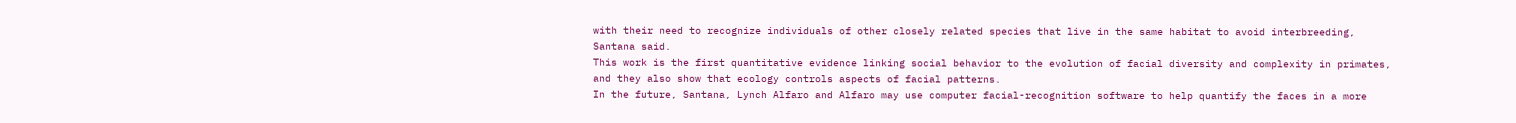with their need to recognize individuals of other closely related species that live in the same habitat to avoid interbreeding, Santana said.
This work is the first quantitative evidence linking social behavior to the evolution of facial diversity and complexity in primates, and they also show that ecology controls aspects of facial patterns.
In the future, Santana, Lynch Alfaro and Alfaro may use computer facial-recognition software to help quantify the faces in a more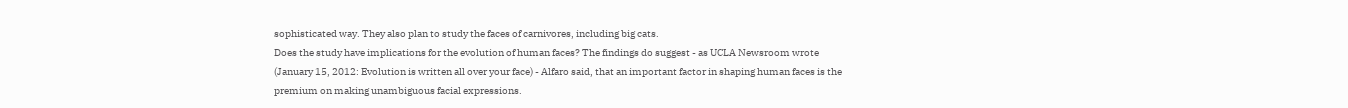sophisticated way. They also plan to study the faces of carnivores, including big cats.
Does the study have implications for the evolution of human faces? The findings do suggest - as UCLA Newsroom wrote (January 15, 2012: Evolution is written all over your face) - Alfaro said, that an important factor in shaping human faces is the premium on making unambiguous facial expressions.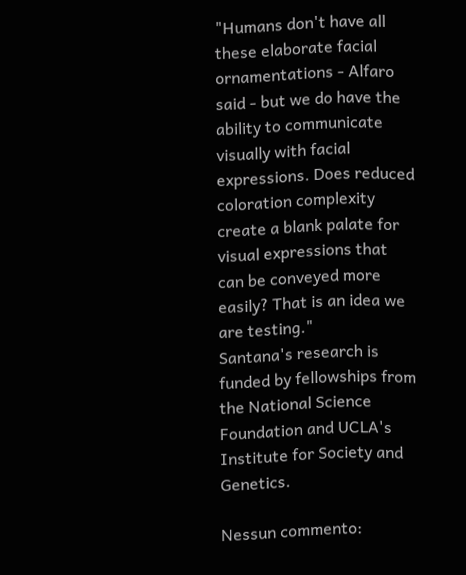"Humans don't have all these elaborate facial ornamentations - Alfaro said - but we do have the ability to communicate visually with facial expressions. Does reduced coloration complexity create a blank palate for visual expressions that can be conveyed more easily? That is an idea we are testing."
Santana's research is funded by fellowships from the National Science Foundation and UCLA's Institute for Society and Genetics.

Nessun commento: